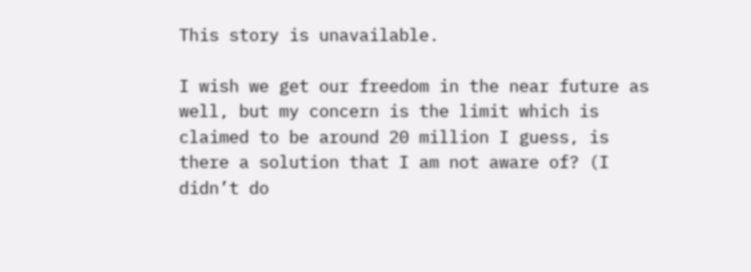This story is unavailable.

I wish we get our freedom in the near future as well, but my concern is the limit which is claimed to be around 20 million I guess, is there a solution that I am not aware of? (I didn’t do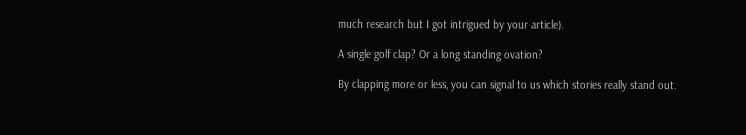much research but I got intrigued by your article).

A single golf clap? Or a long standing ovation?

By clapping more or less, you can signal to us which stories really stand out.